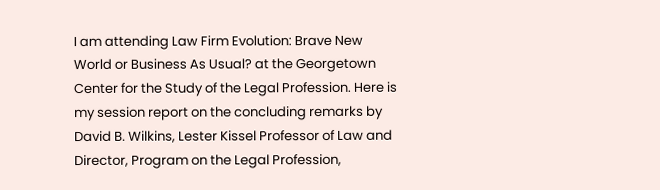I am attending Law Firm Evolution: Brave New World or Business As Usual? at the Georgetown Center for the Study of the Legal Profession. Here is my session report on the concluding remarks by David B. Wilkins, Lester Kissel Professor of Law and Director, Program on the Legal Profession,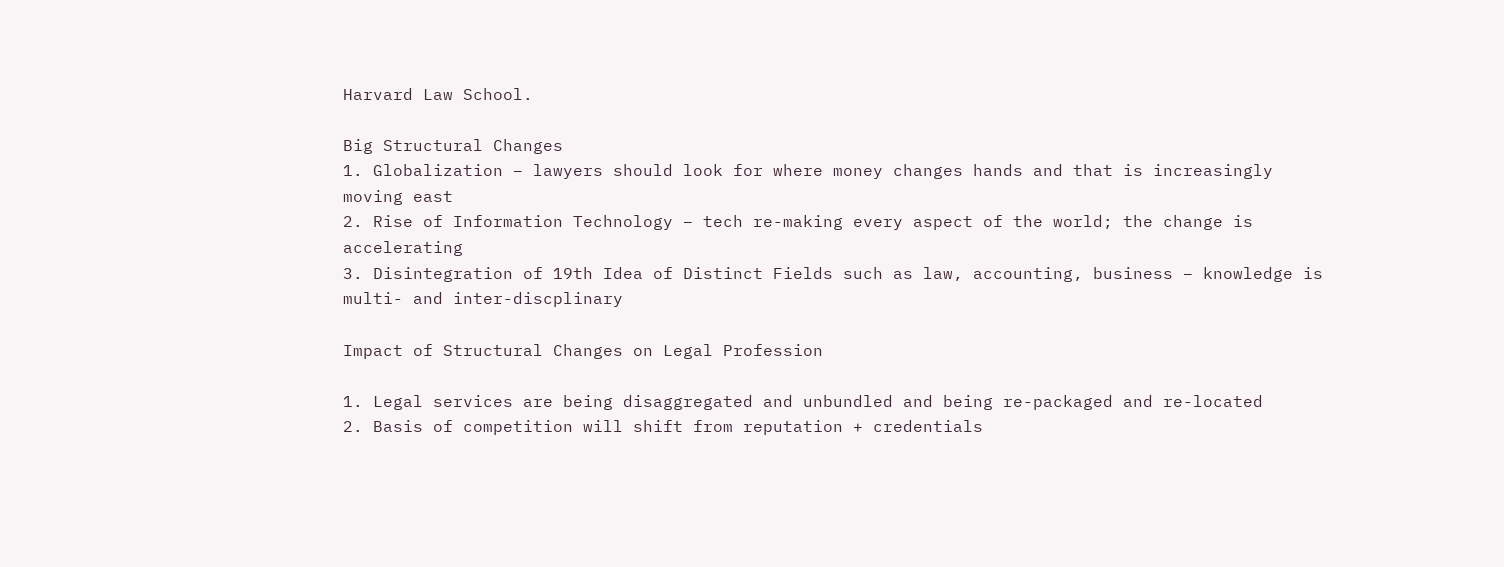Harvard Law School.

Big Structural Changes
1. Globalization – lawyers should look for where money changes hands and that is increasingly moving east
2. Rise of Information Technology – tech re-making every aspect of the world; the change is accelerating
3. Disintegration of 19th Idea of Distinct Fields such as law, accounting, business – knowledge is multi- and inter-discplinary

Impact of Structural Changes on Legal Profession

1. Legal services are being disaggregated and unbundled and being re-packaged and re-located
2. Basis of competition will shift from reputation + credentials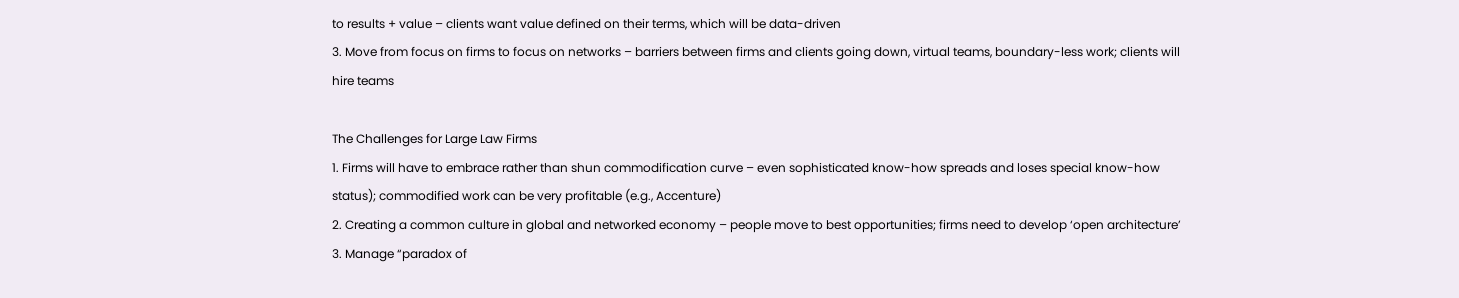to results + value – clients want value defined on their terms, which will be data-driven
3. Move from focus on firms to focus on networks – barriers between firms and clients going down, virtual teams, boundary-less work; clients will hire teams

The Challenges for Large Law Firms
1. Firms will have to embrace rather than shun commodification curve – even sophisticated know-how spreads and loses special know-how status); commodified work can be very profitable (e.g., Accenture)
2. Creating a common culture in global and networked economy – people move to best opportunities; firms need to develop ‘open architecture’
3. Manage “paradox of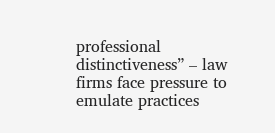professional distinctiveness” – law firms face pressure to emulate practices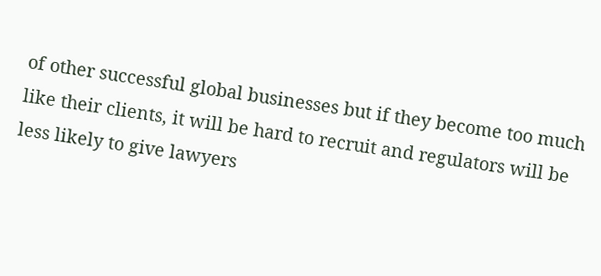of other successful global businesses but if they become too much like their clients, it will be hard to recruit and regulators will be less likely to give lawyers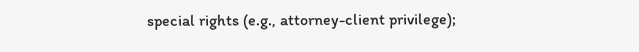special rights (e.g., attorney-client privilege);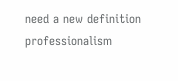need a new definition professionalism